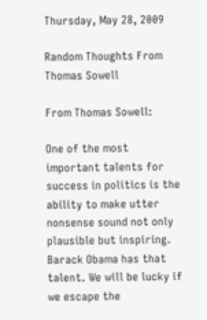Thursday, May 28, 2009

Random Thoughts From Thomas Sowell

From Thomas Sowell:

One of the most important talents for success in politics is the ability to make utter nonsense sound not only plausible but inspiring. Barack Obama has that talent. We will be lucky if we escape the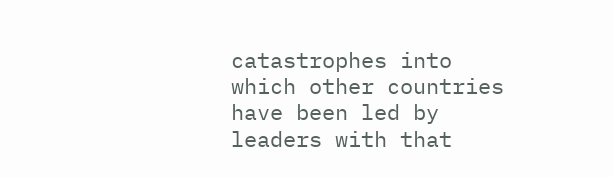catastrophes into which other countries have been led by leaders with that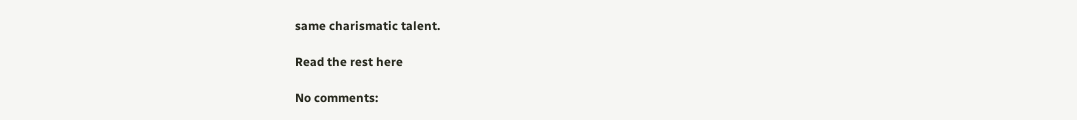same charismatic talent.

Read the rest here

No comments: